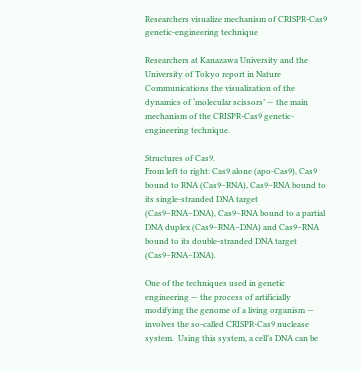Researchers visualize mechanism of CRISPR-Cas9 genetic-engineering technique

Researchers at Kanazawa University and the University of Tokyo report in Nature Communications the visualization of the dynamics of ‘molecular scissors’ — the main mechanism of the CRISPR-Cas9 genetic-engineering technique.

Structures of Cas9.
From left to right: Cas9 alone (apo-Cas9), Cas9 bound to RNA (Cas9–RNA), Cas9–RNA bound to its single-stranded DNA target (Cas9–RNA–DNA), Cas9–RNA bound to a partial DNA duplex (Cas9–RNA–DNA) and Cas9–RNA bound to its double-stranded DNA target (Cas9–RNA–DNA).

One of the techniques used in genetic engineering — the process of artificially modifying the genome of a living organism — involves the so-called CRISPR-Cas9 nuclease system.  Using this system, a cell’s DNA can be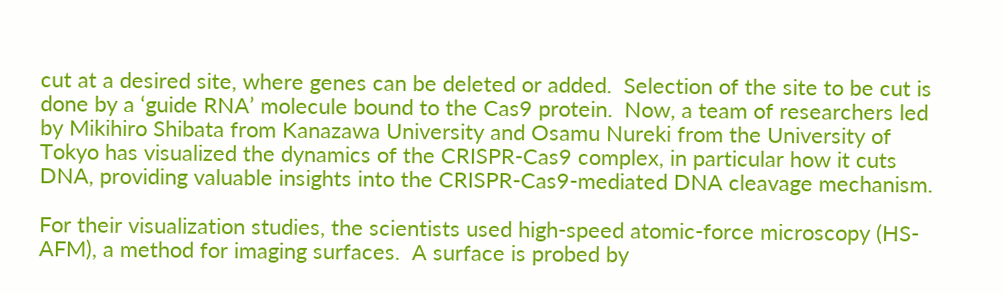cut at a desired site, where genes can be deleted or added.  Selection of the site to be cut is done by a ‘guide RNA’ molecule bound to the Cas9 protein.  Now, a team of researchers led by Mikihiro Shibata from Kanazawa University and Osamu Nureki from the University of Tokyo has visualized the dynamics of the CRISPR-Cas9 complex, in particular how it cuts DNA, providing valuable insights into the CRISPR-Cas9-mediated DNA cleavage mechanism.

For their visualization studies, the scientists used high-speed atomic-force microscopy (HS-AFM), a method for imaging surfaces.  A surface is probed by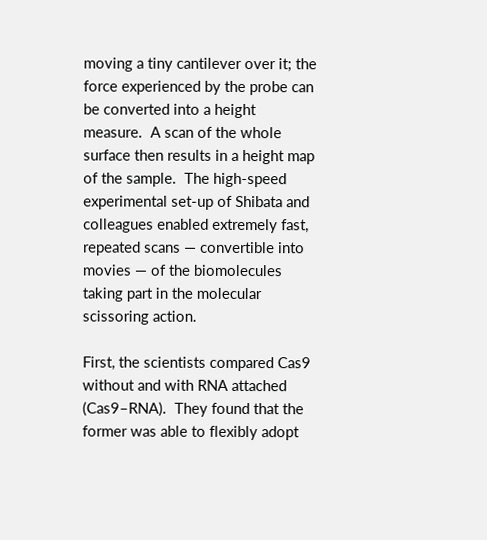moving a tiny cantilever over it; the force experienced by the probe can be converted into a height measure.  A scan of the whole surface then results in a height map of the sample.  The high-speed experimental set-up of Shibata and colleagues enabled extremely fast, repeated scans — convertible into movies — of the biomolecules taking part in the molecular scissoring action.

First, the scientists compared Cas9 without and with RNA attached (Cas9–RNA).  They found that the former was able to flexibly adopt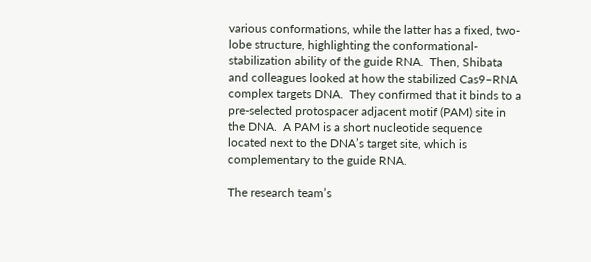various conformations, while the latter has a fixed, two-lobe structure, highlighting the conformational-stabilization ability of the guide RNA.  Then, Shibata and colleagues looked at how the stabilized Cas9–RNA complex targets DNA.  They confirmed that it binds to a pre-selected protospacer adjacent motif (PAM) site in the DNA.  A PAM is a short nucleotide sequence located next to the DNA’s target site, which is complementary to the guide RNA.

The research team’s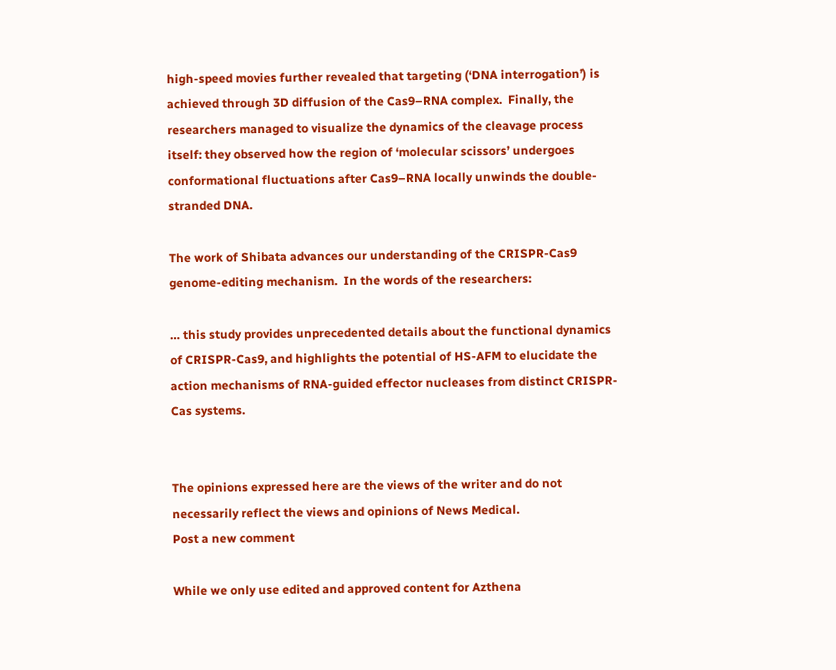high-speed movies further revealed that targeting (‘DNA interrogation’) is achieved through 3D diffusion of the Cas9–RNA complex.  Finally, the researchers managed to visualize the dynamics of the cleavage process itself: they observed how the region of ‘molecular scissors’ undergoes conformational fluctuations after Cas9–RNA locally unwinds the double-stranded DNA.

The work of Shibata advances our understanding of the CRISPR-Cas9 genome-editing mechanism.  In the words of the researchers:

… this study provides unprecedented details about the functional dynamics of CRISPR-Cas9, and highlights the potential of HS-AFM to elucidate the action mechanisms of RNA-guided effector nucleases from distinct CRISPR-Cas systems.


The opinions expressed here are the views of the writer and do not necessarily reflect the views and opinions of News Medical.
Post a new comment

While we only use edited and approved content for Azthena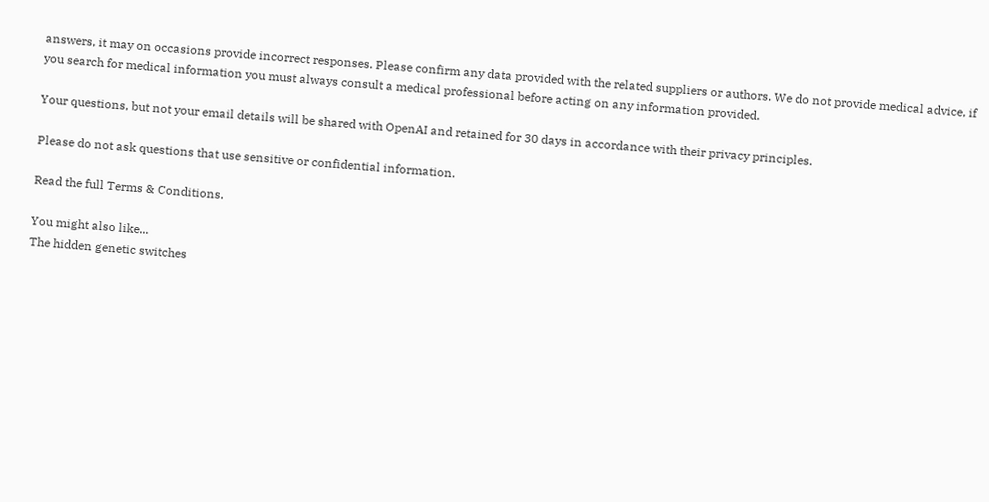answers, it may on occasions provide incorrect responses. Please confirm any data provided with the related suppliers or authors. We do not provide medical advice, if you search for medical information you must always consult a medical professional before acting on any information provided.

Your questions, but not your email details will be shared with OpenAI and retained for 30 days in accordance with their privacy principles.

Please do not ask questions that use sensitive or confidential information.

Read the full Terms & Conditions.

You might also like...
The hidden genetic switches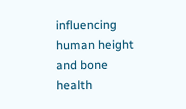influencing human height and bone health